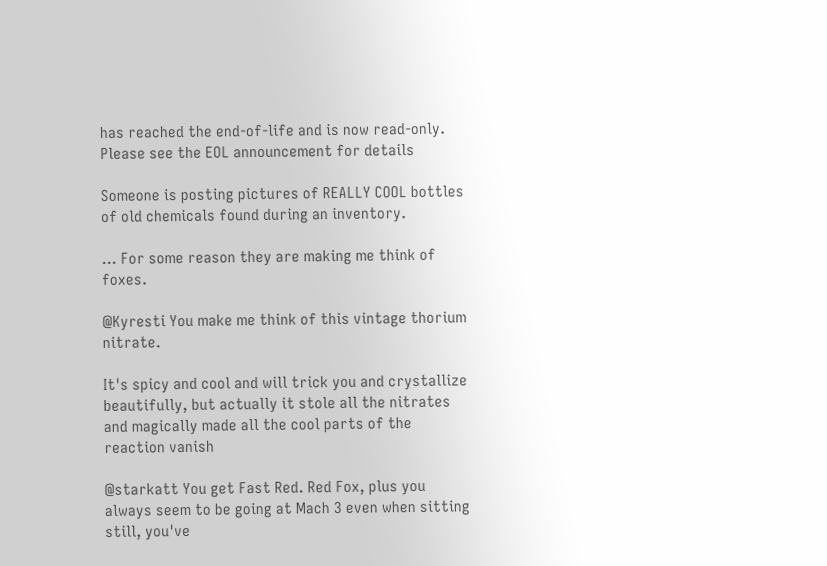has reached the end-of-life and is now read-only. Please see the EOL announcement for details

Someone is posting pictures of REALLY COOL bottles of old chemicals found during an inventory.

... For some reason they are making me think of foxes.

@Kyresti You make me think of this vintage thorium nitrate.

It's spicy and cool and will trick you and crystallize beautifully, but actually it stole all the nitrates and magically made all the cool parts of the reaction vanish

@starkatt You get Fast Red. Red Fox, plus you always seem to be going at Mach 3 even when sitting still, you've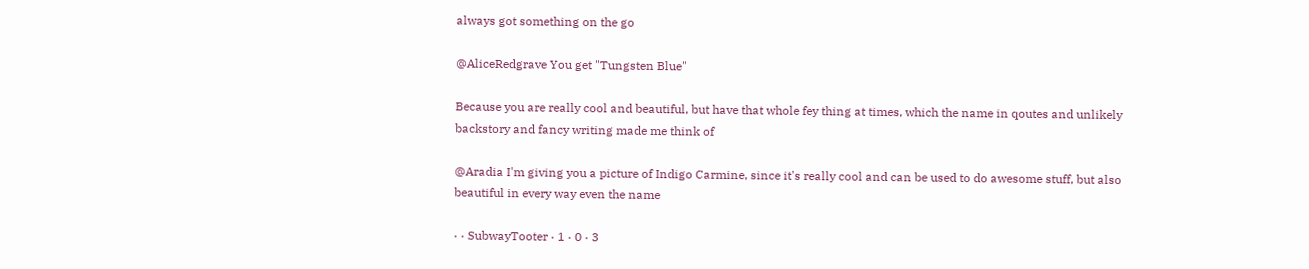always got something on the go

@AliceRedgrave You get "Tungsten Blue"

Because you are really cool and beautiful, but have that whole fey thing at times, which the name in qoutes and unlikely backstory and fancy writing made me think of

@Aradia I'm giving you a picture of Indigo Carmine, since it's really cool and can be used to do awesome stuff, but also beautiful in every way even the name

· · SubwayTooter · 1 · 0 · 3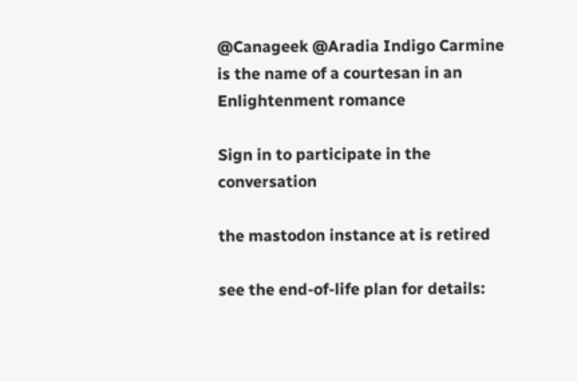@Canageek @Aradia Indigo Carmine is the name of a courtesan in an Enlightenment romance

Sign in to participate in the conversation

the mastodon instance at is retired

see the end-of-life plan for details: